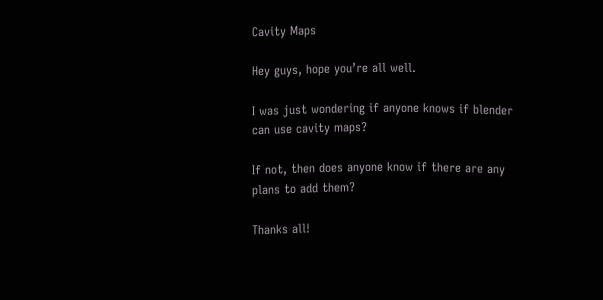Cavity Maps

Hey guys, hope you’re all well.

I was just wondering if anyone knows if blender can use cavity maps?

If not, then does anyone know if there are any plans to add them?

Thanks all!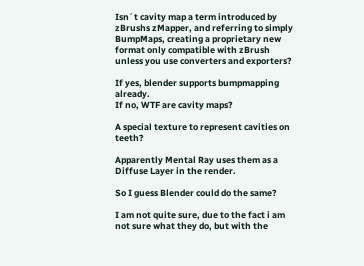Isn´t cavity map a term introduced by zBrushs zMapper, and referring to simply BumpMaps, creating a proprietary new format only compatible with zBrush unless you use converters and exporters?

If yes, blender supports bumpmapping already.
If no, WTF are cavity maps?

A special texture to represent cavities on teeth?

Apparently Mental Ray uses them as a Diffuse Layer in the render.

So I guess Blender could do the same?

I am not quite sure, due to the fact i am not sure what they do, but with the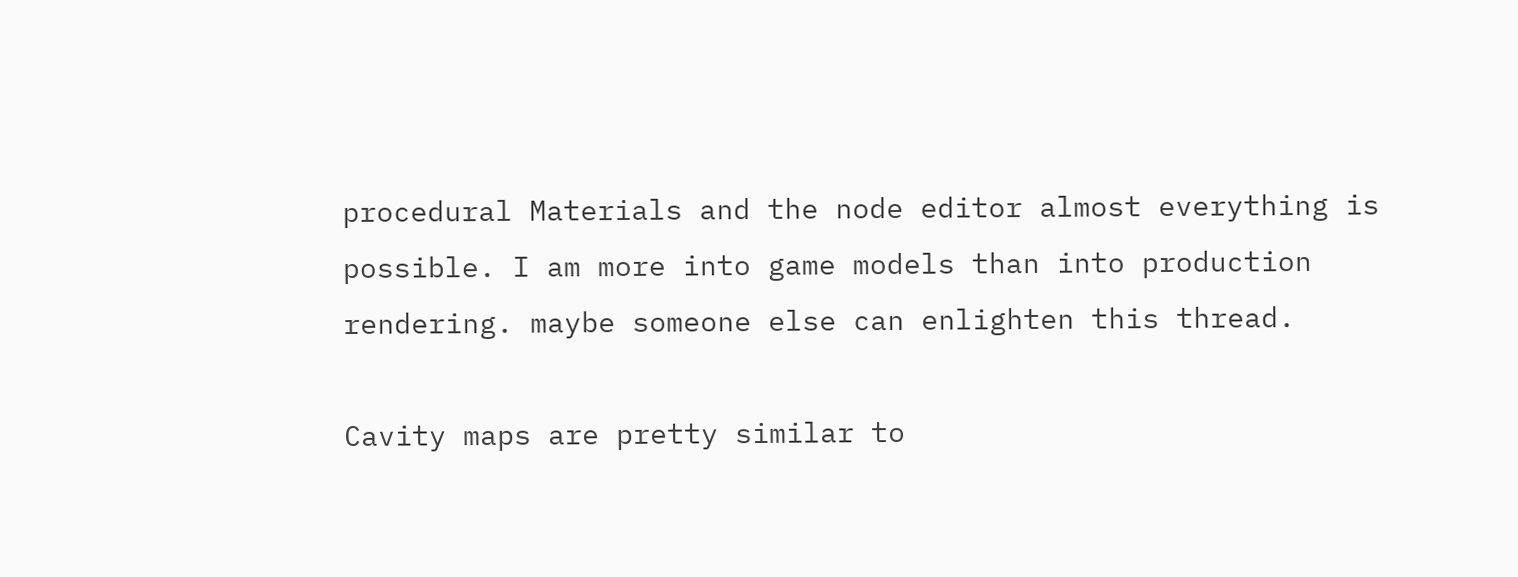procedural Materials and the node editor almost everything is possible. I am more into game models than into production rendering. maybe someone else can enlighten this thread.

Cavity maps are pretty similar to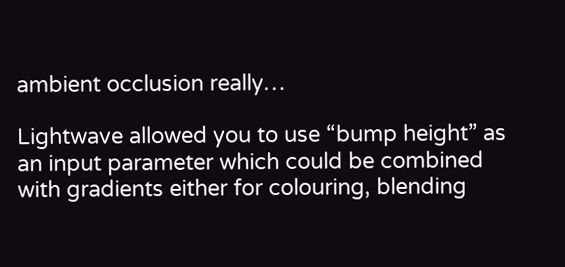ambient occlusion really…

Lightwave allowed you to use “bump height” as an input parameter which could be combined with gradients either for colouring, blending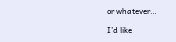or whatever…

I’d like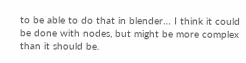to be able to do that in blender… I think it could be done with nodes, but might be more complex than it should be.